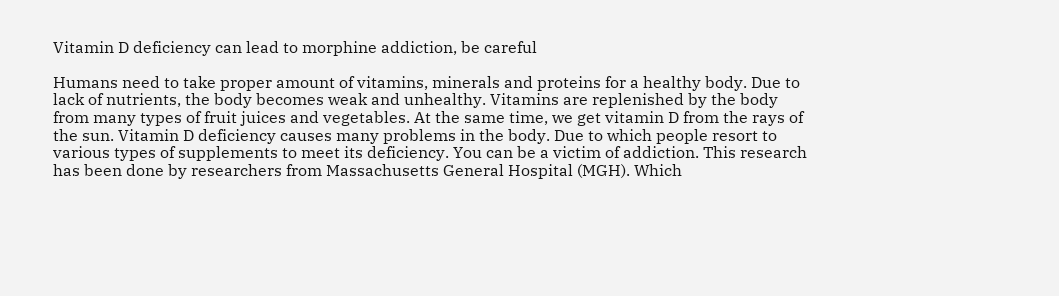Vitamin D deficiency can lead to morphine addiction, be careful

Humans need to take proper amount of vitamins, minerals and proteins for a healthy body. Due to lack of nutrients, the body becomes weak and unhealthy. Vitamins are replenished by the body from many types of fruit juices and vegetables. At the same time, we get vitamin D from the rays of the sun. Vitamin D deficiency causes many problems in the body. Due to which people resort to various types of supplements to meet its deficiency. You can be a victim of addiction. This research has been done by researchers from Massachusetts General Hospital (MGH). Which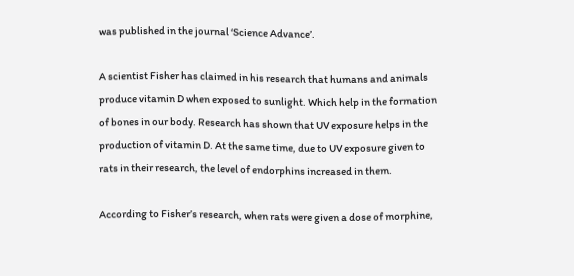was published in the journal ‘Science Advance’.

A scientist Fisher has claimed in his research that humans and animals produce vitamin D when exposed to sunlight. Which help in the formation of bones in our body. Research has shown that UV exposure helps in the production of vitamin D. At the same time, due to UV exposure given to rats in their research, the level of endorphins increased in them.

According to Fisher’s research, when rats were given a dose of morphine,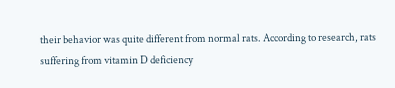their behavior was quite different from normal rats. According to research, rats suffering from vitamin D deficiency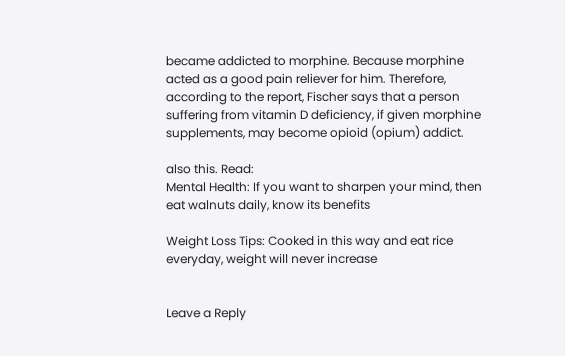became addicted to morphine. Because morphine acted as a good pain reliever for him. Therefore, according to the report, Fischer says that a person suffering from vitamin D deficiency, if given morphine supplements, may become opioid (opium) addict.

also this. Read:
Mental Health: If you want to sharpen your mind, then eat walnuts daily, know its benefits

Weight Loss Tips: Cooked in this way and eat rice everyday, weight will never increase


Leave a Reply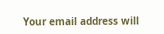Your email address will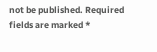not be published. Required fields are marked *